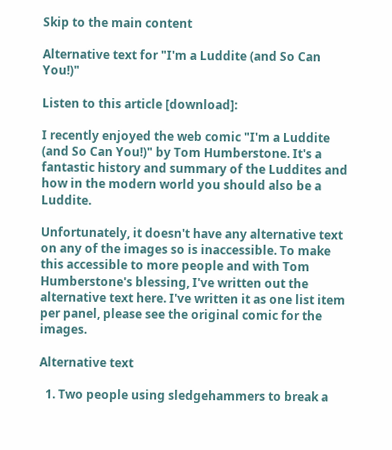Skip to the main content

Alternative text for "I'm a Luddite (and So Can You!)"

Listen to this article [download]:

I recently enjoyed the web comic "I'm a Luddite (and So Can You!)" by Tom Humberstone. It's a fantastic history and summary of the Luddites and how in the modern world you should also be a Luddite.

Unfortunately, it doesn't have any alternative text on any of the images so is inaccessible. To make this accessible to more people and with Tom Humberstone's blessing, I've written out the alternative text here. I've written it as one list item per panel, please see the original comic for the images.

Alternative text

  1. Two people using sledgehammers to break a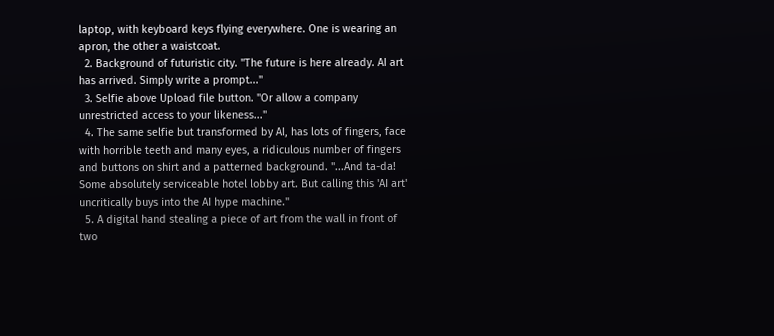laptop, with keyboard keys flying everywhere. One is wearing an apron, the other a waistcoat.
  2. Background of futuristic city. "The future is here already. AI art has arrived. Simply write a prompt..."
  3. Selfie above Upload file button. "Or allow a company unrestricted access to your likeness..."
  4. The same selfie but transformed by AI, has lots of fingers, face with horrible teeth and many eyes, a ridiculous number of fingers and buttons on shirt and a patterned background. "...And ta-da! Some absolutely serviceable hotel lobby art. But calling this 'AI art' uncritically buys into the AI hype machine."
  5. A digital hand stealing a piece of art from the wall in front of two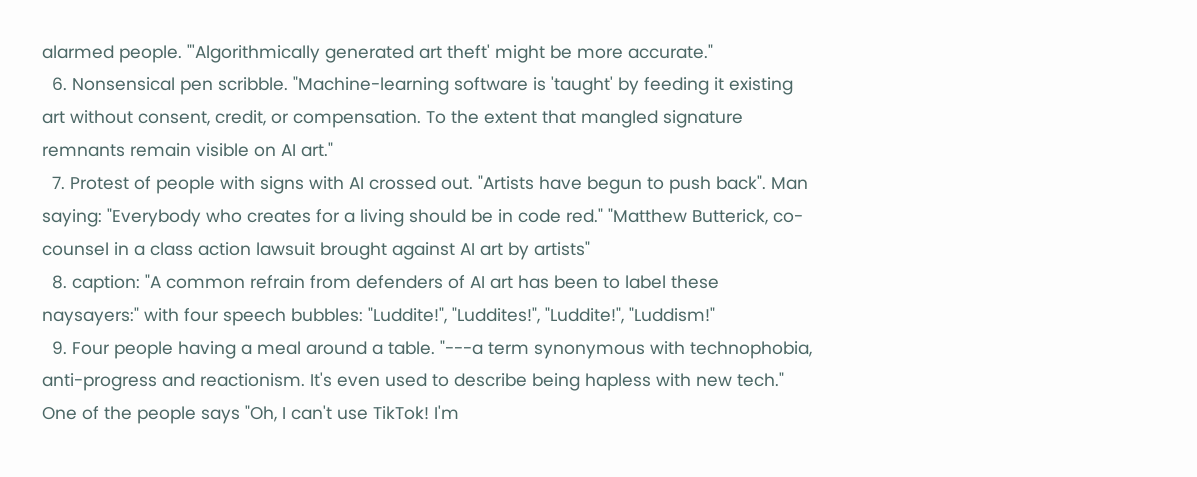alarmed people. "'Algorithmically generated art theft' might be more accurate."
  6. Nonsensical pen scribble. "Machine-learning software is 'taught' by feeding it existing art without consent, credit, or compensation. To the extent that mangled signature remnants remain visible on AI art."
  7. Protest of people with signs with AI crossed out. "Artists have begun to push back". Man saying: "Everybody who creates for a living should be in code red." "Matthew Butterick, co-counsel in a class action lawsuit brought against AI art by artists"
  8. caption: "A common refrain from defenders of AI art has been to label these naysayers:" with four speech bubbles: "Luddite!", "Luddites!", "Luddite!", "Luddism!"
  9. Four people having a meal around a table. "---a term synonymous with technophobia, anti-progress and reactionism. It's even used to describe being hapless with new tech." One of the people says "Oh, I can't use TikTok! I'm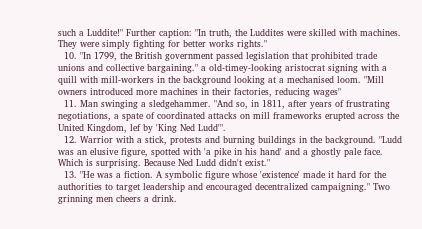such a Luddite!" Further caption: "In truth, the Luddites were skilled with machines. They were simply fighting for better works rights."
  10. "In 1799, the British government passed legislation that prohibited trade unions and collective bargaining." a old-timey-looking aristocrat signing with a quill with mill-workers in the background looking at a mechanised loom. "Mill owners introduced more machines in their factories, reducing wages"
  11. Man swinging a sledgehammer. "And so, in 1811, after years of frustrating negotiations, a spate of coordinated attacks on mill frameworks erupted across the United Kingdom, lef by 'King Ned Ludd'".
  12. Warrior with a stick, protests and burning buildings in the background. "Ludd was an elusive figure, spotted with 'a pike in his hand' and a ghostly pale face. Which is surprising. Because Ned Ludd didn't exist."
  13. "He was a fiction. A symbolic figure whose 'existence' made it hard for the authorities to target leadership and encouraged decentralized campaigning." Two grinning men cheers a drink.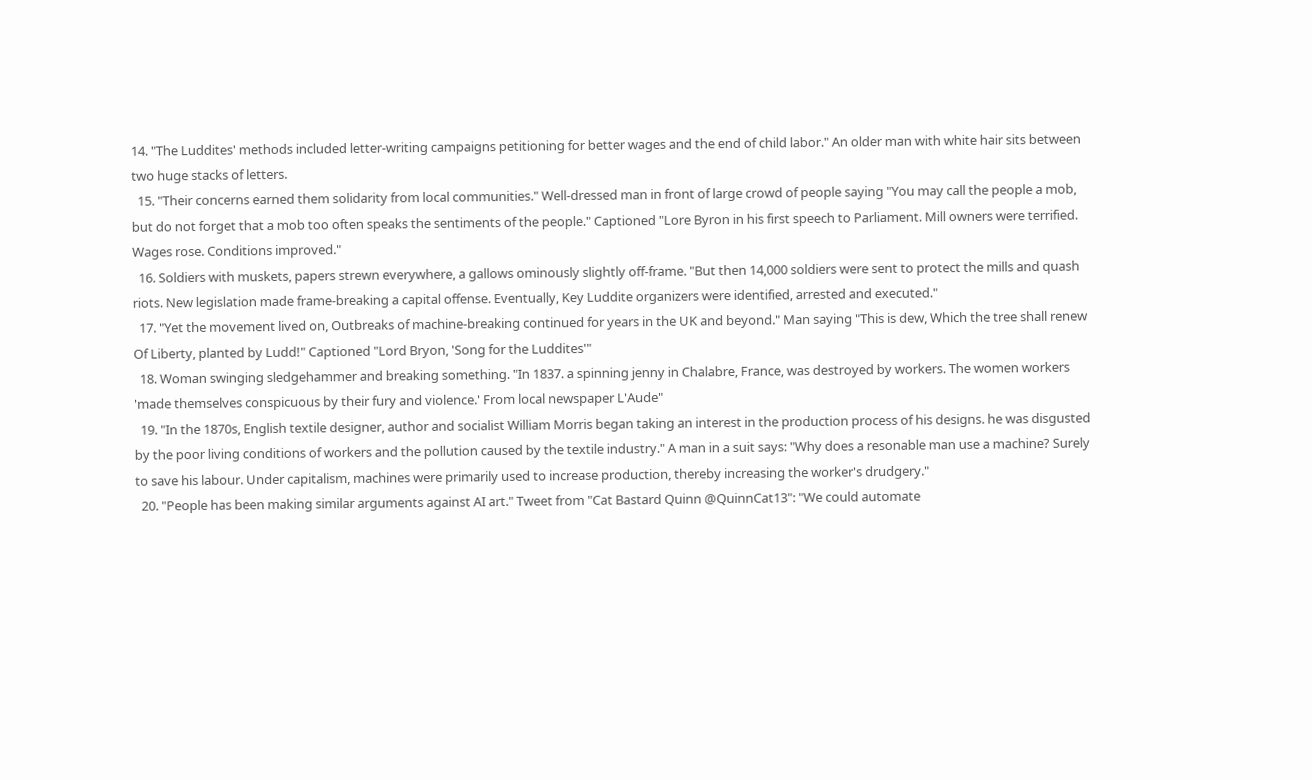14. "The Luddites' methods included letter-writing campaigns petitioning for better wages and the end of child labor." An older man with white hair sits between two huge stacks of letters.
  15. "Their concerns earned them solidarity from local communities." Well-dressed man in front of large crowd of people saying "You may call the people a mob, but do not forget that a mob too often speaks the sentiments of the people." Captioned "Lore Byron in his first speech to Parliament. Mill owners were terrified. Wages rose. Conditions improved."
  16. Soldiers with muskets, papers strewn everywhere, a gallows ominously slightly off-frame. "But then 14,000 soldiers were sent to protect the mills and quash riots. New legislation made frame-breaking a capital offense. Eventually, Key Luddite organizers were identified, arrested and executed."
  17. "Yet the movement lived on, Outbreaks of machine-breaking continued for years in the UK and beyond." Man saying "This is dew, Which the tree shall renew Of Liberty, planted by Ludd!" Captioned "Lord Bryon, 'Song for the Luddites'"
  18. Woman swinging sledgehammer and breaking something. "In 1837. a spinning jenny in Chalabre, France, was destroyed by workers. The women workers 'made themselves conspicuous by their fury and violence.' From local newspaper L'Aude"
  19. "In the 1870s, English textile designer, author and socialist William Morris began taking an interest in the production process of his designs. he was disgusted by the poor living conditions of workers and the pollution caused by the textile industry." A man in a suit says: "Why does a resonable man use a machine? Surely to save his labour. Under capitalism, machines were primarily used to increase production, thereby increasing the worker's drudgery."
  20. "People has been making similar arguments against AI art." Tweet from "Cat Bastard Quinn @QuinnCat13": "We could automate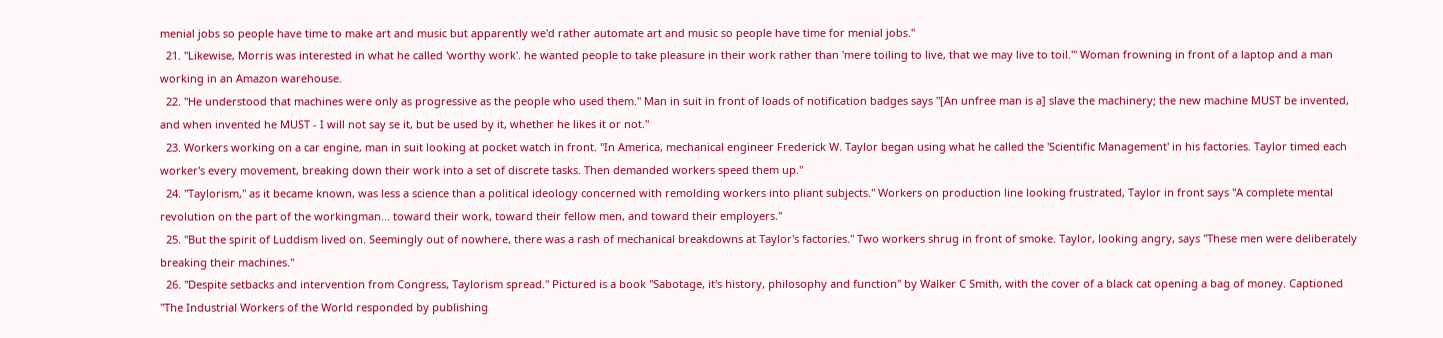menial jobs so people have time to make art and music but apparently we'd rather automate art and music so people have time for menial jobs."
  21. "Likewise, Morris was interested in what he called 'worthy work'. he wanted people to take pleasure in their work rather than 'mere toiling to live, that we may live to toil.'" Woman frowning in front of a laptop and a man working in an Amazon warehouse.
  22. "He understood that machines were only as progressive as the people who used them." Man in suit in front of loads of notification badges says "[An unfree man is a] slave the machinery; the new machine MUST be invented, and when invented he MUST - I will not say se it, but be used by it, whether he likes it or not."
  23. Workers working on a car engine, man in suit looking at pocket watch in front. "In America, mechanical engineer Frederick W. Taylor began using what he called the 'Scientific Management' in his factories. Taylor timed each worker's every movement, breaking down their work into a set of discrete tasks. Then demanded workers speed them up."
  24. "Taylorism," as it became known, was less a science than a political ideology concerned with remolding workers into pliant subjects." Workers on production line looking frustrated, Taylor in front says "A complete mental revolution on the part of the workingman... toward their work, toward their fellow men, and toward their employers."
  25. "But the spirit of Luddism lived on. Seemingly out of nowhere, there was a rash of mechanical breakdowns at Taylor's factories." Two workers shrug in front of smoke. Taylor, looking angry, says "These men were deliberately breaking their machines."
  26. "Despite setbacks and intervention from Congress, Taylorism spread." Pictured is a book "Sabotage, it's history, philosophy and function" by Walker C Smith, with the cover of a black cat opening a bag of money. Captioned "The Industrial Workers of the World responded by publishing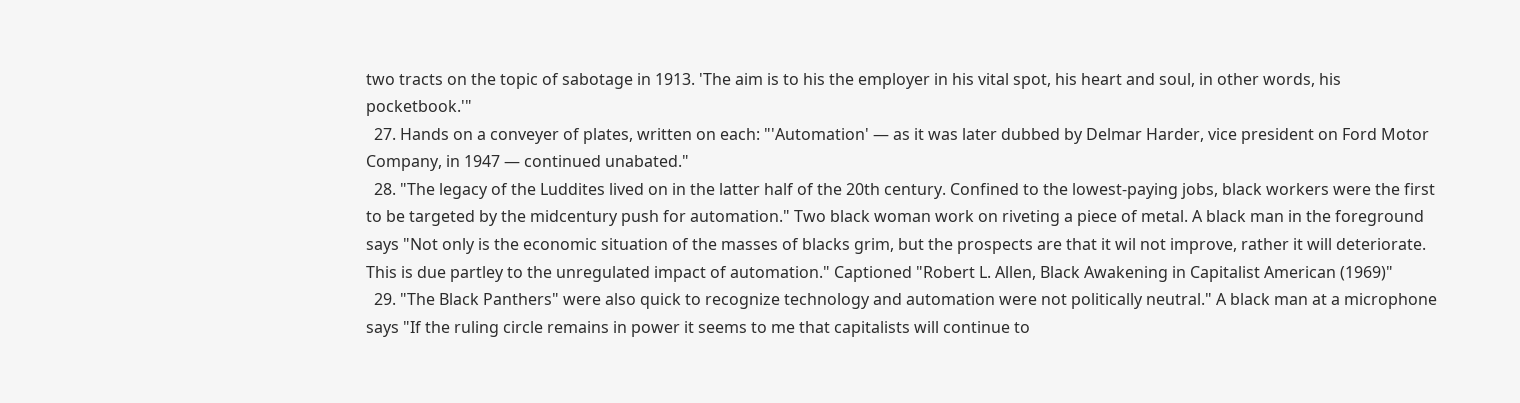two tracts on the topic of sabotage in 1913. 'The aim is to his the employer in his vital spot, his heart and soul, in other words, his pocketbook.'"
  27. Hands on a conveyer of plates, written on each: "'Automation' — as it was later dubbed by Delmar Harder, vice president on Ford Motor Company, in 1947 — continued unabated."
  28. "The legacy of the Luddites lived on in the latter half of the 20th century. Confined to the lowest-paying jobs, black workers were the first to be targeted by the midcentury push for automation." Two black woman work on riveting a piece of metal. A black man in the foreground says "Not only is the economic situation of the masses of blacks grim, but the prospects are that it wil not improve, rather it will deteriorate. This is due partley to the unregulated impact of automation." Captioned "Robert L. Allen, Black Awakening in Capitalist American (1969)"
  29. "The Black Panthers" were also quick to recognize technology and automation were not politically neutral." A black man at a microphone says "If the ruling circle remains in power it seems to me that capitalists will continue to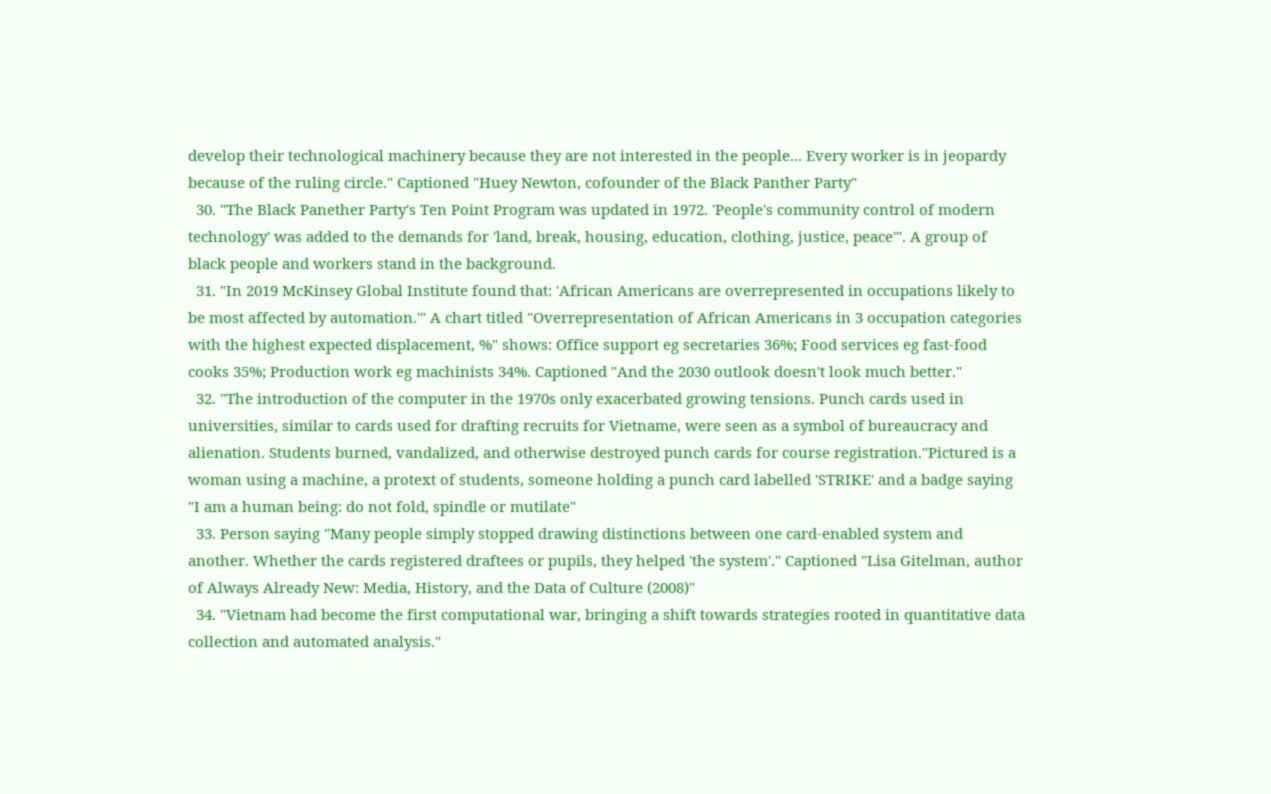develop their technological machinery because they are not interested in the people... Every worker is in jeopardy because of the ruling circle." Captioned "Huey Newton, cofounder of the Black Panther Party"
  30. "The Black Panether Party's Ten Point Program was updated in 1972. 'People's community control of modern technology' was added to the demands for 'land, break, housing, education, clothing, justice, peace'". A group of black people and workers stand in the background.
  31. "In 2019 McKinsey Global Institute found that: 'African Americans are overrepresented in occupations likely to be most affected by automation.'" A chart titled "Overrepresentation of African Americans in 3 occupation categories with the highest expected displacement, %" shows: Office support eg secretaries 36%; Food services eg fast-food cooks 35%; Production work eg machinists 34%. Captioned "And the 2030 outlook doesn't look much better."
  32. "The introduction of the computer in the 1970s only exacerbated growing tensions. Punch cards used in universities, similar to cards used for drafting recruits for Vietname, were seen as a symbol of bureaucracy and alienation. Students burned, vandalized, and otherwise destroyed punch cards for course registration."Pictured is a woman using a machine, a protext of students, someone holding a punch card labelled 'STRIKE' and a badge saying "I am a human being: do not fold, spindle or mutilate"
  33. Person saying "Many people simply stopped drawing distinctions between one card-enabled system and another. Whether the cards registered draftees or pupils, they helped 'the system'." Captioned "Lisa Gitelman, author of Always Already New: Media, History, and the Data of Culture (2008)"
  34. "Vietnam had become the first computational war, bringing a shift towards strategies rooted in quantitative data collection and automated analysis."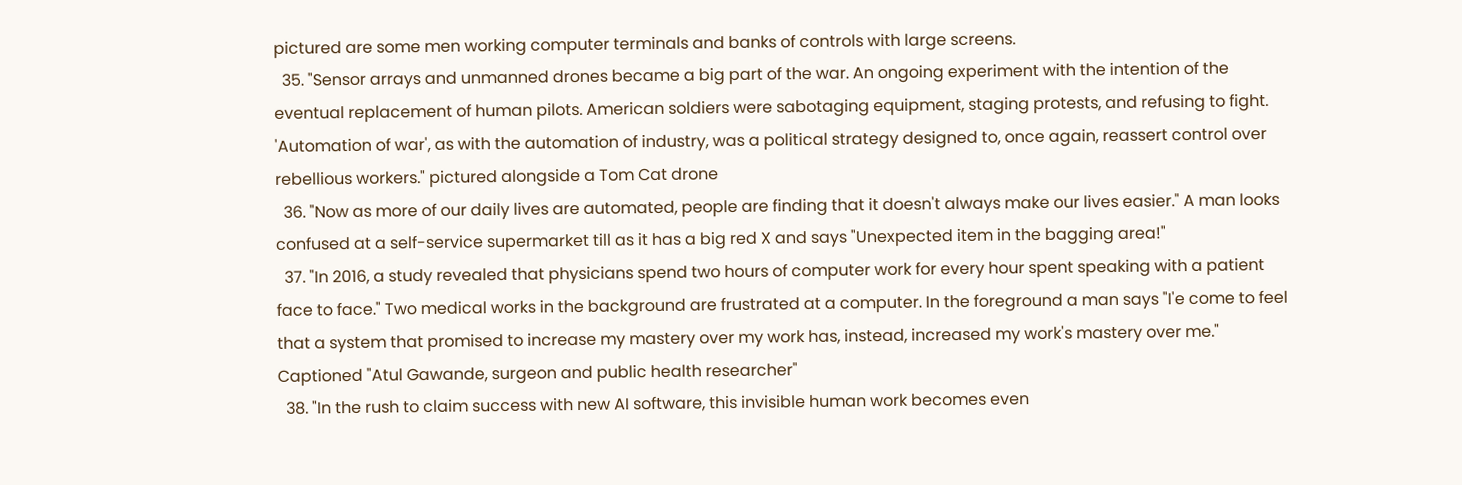pictured are some men working computer terminals and banks of controls with large screens.
  35. "Sensor arrays and unmanned drones became a big part of the war. An ongoing experiment with the intention of the eventual replacement of human pilots. American soldiers were sabotaging equipment, staging protests, and refusing to fight. 'Automation of war', as with the automation of industry, was a political strategy designed to, once again, reassert control over rebellious workers." pictured alongside a Tom Cat drone
  36. "Now as more of our daily lives are automated, people are finding that it doesn't always make our lives easier." A man looks confused at a self-service supermarket till as it has a big red X and says "Unexpected item in the bagging area!"
  37. "In 2016, a study revealed that physicians spend two hours of computer work for every hour spent speaking with a patient face to face." Two medical works in the background are frustrated at a computer. In the foreground a man says "I'e come to feel that a system that promised to increase my mastery over my work has, instead, increased my work's mastery over me." Captioned "Atul Gawande, surgeon and public health researcher"
  38. "In the rush to claim success with new AI software, this invisible human work becomes even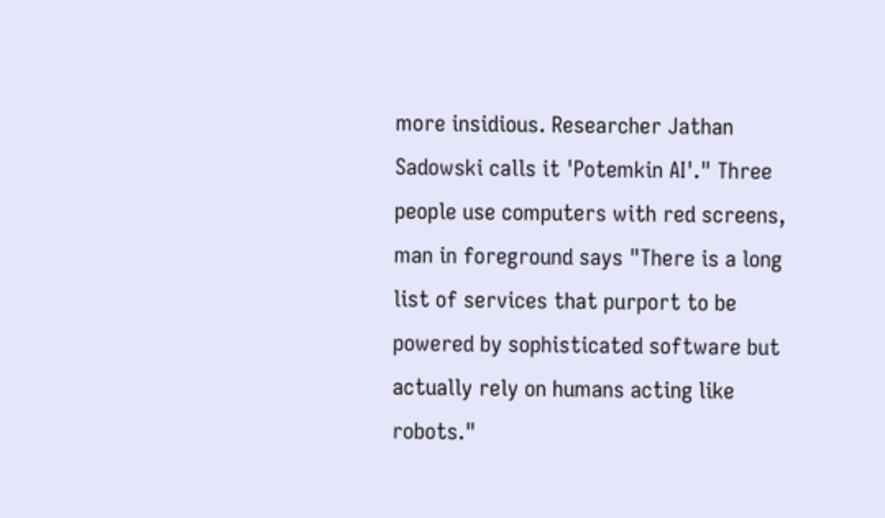more insidious. Researcher Jathan Sadowski calls it 'Potemkin AI'." Three people use computers with red screens, man in foreground says "There is a long list of services that purport to be powered by sophisticated software but actually rely on humans acting like robots."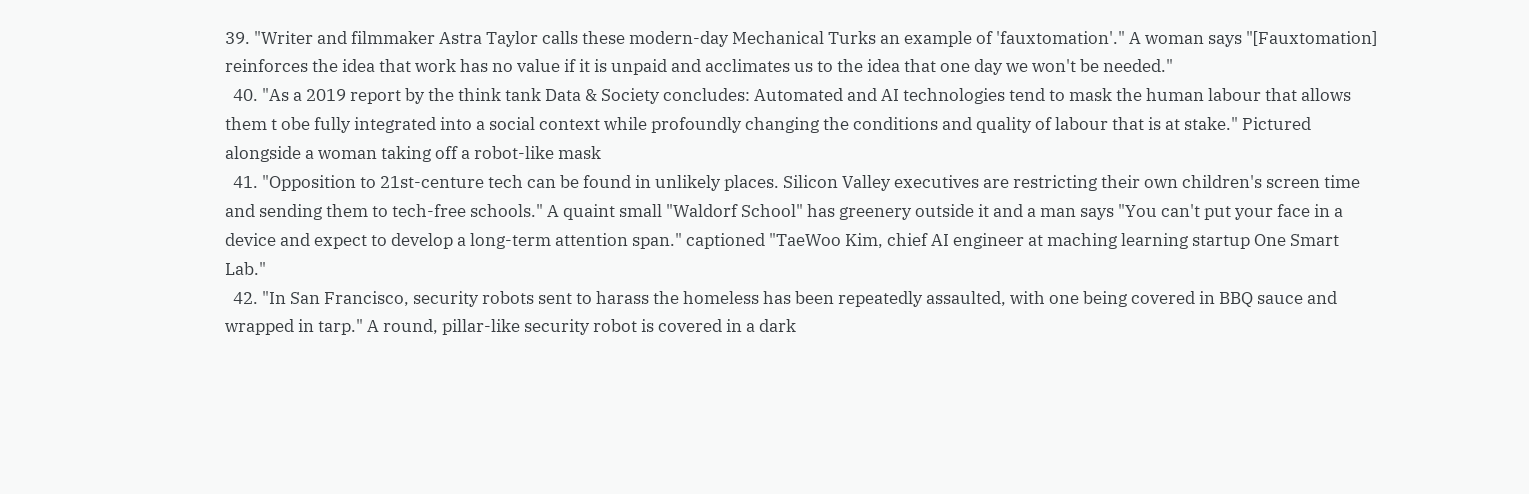39. "Writer and filmmaker Astra Taylor calls these modern-day Mechanical Turks an example of 'fauxtomation'." A woman says "[Fauxtomation] reinforces the idea that work has no value if it is unpaid and acclimates us to the idea that one day we won't be needed."
  40. "As a 2019 report by the think tank Data & Society concludes: Automated and AI technologies tend to mask the human labour that allows them t obe fully integrated into a social context while profoundly changing the conditions and quality of labour that is at stake." Pictured alongside a woman taking off a robot-like mask
  41. "Opposition to 21st-centure tech can be found in unlikely places. Silicon Valley executives are restricting their own children's screen time and sending them to tech-free schools." A quaint small "Waldorf School" has greenery outside it and a man says "You can't put your face in a device and expect to develop a long-term attention span." captioned "TaeWoo Kim, chief AI engineer at maching learning startup One Smart Lab."
  42. "In San Francisco, security robots sent to harass the homeless has been repeatedly assaulted, with one being covered in BBQ sauce and wrapped in tarp." A round, pillar-like security robot is covered in a dark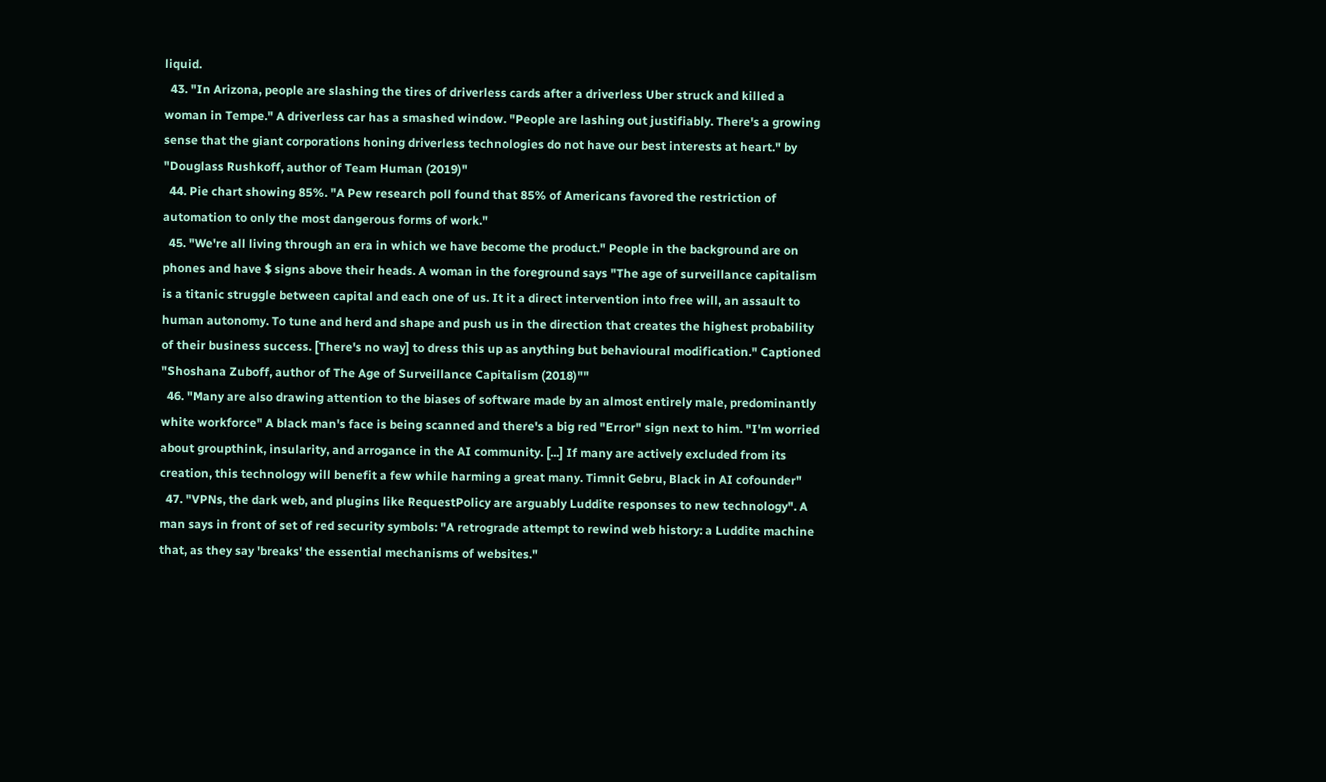liquid.
  43. "In Arizona, people are slashing the tires of driverless cards after a driverless Uber struck and killed a woman in Tempe." A driverless car has a smashed window. "People are lashing out justifiably. There's a growing sense that the giant corporations honing driverless technologies do not have our best interests at heart." by "Douglass Rushkoff, author of Team Human (2019)"
  44. Pie chart showing 85%. "A Pew research poll found that 85% of Americans favored the restriction of automation to only the most dangerous forms of work."
  45. "We're all living through an era in which we have become the product." People in the background are on phones and have $ signs above their heads. A woman in the foreground says "The age of surveillance capitalism is a titanic struggle between capital and each one of us. It it a direct intervention into free will, an assault to human autonomy. To tune and herd and shape and push us in the direction that creates the highest probability of their business success. [There's no way] to dress this up as anything but behavioural modification." Captioned "Shoshana Zuboff, author of The Age of Surveillance Capitalism (2018)""
  46. "Many are also drawing attention to the biases of software made by an almost entirely male, predominantly white workforce" A black man's face is being scanned and there's a big red "Error" sign next to him. "I'm worried about groupthink, insularity, and arrogance in the AI community. [...] If many are actively excluded from its creation, this technology will benefit a few while harming a great many. Timnit Gebru, Black in AI cofounder"
  47. "VPNs, the dark web, and plugins like RequestPolicy are arguably Luddite responses to new technology". A man says in front of set of red security symbols: "A retrograde attempt to rewind web history: a Luddite machine that, as they say 'breaks' the essential mechanisms of websites."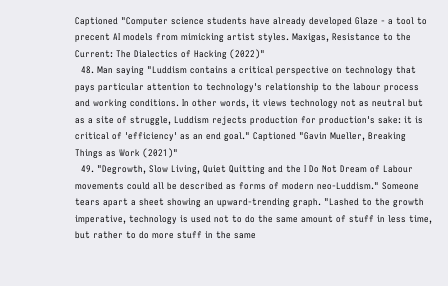Captioned "Computer science students have already developed Glaze - a tool to precent AI models from mimicking artist styles. Maxigas, Resistance to the Current: The Dialectics of Hacking (2022)"
  48. Man saying "Luddism contains a critical perspective on technology that pays particular attention to technology's relationship to the labour process and working conditions. In other words, it views technology not as neutral but as a site of struggle, Luddism rejects production for production's sake: it is critical of 'efficiency' as an end goal." Captioned "Gavin Mueller, Breaking Things as Work (2021)"
  49. "Degrowth, Slow Living, Quiet Quitting and the I Do Not Dream of Labour movements could all be described as forms of modern neo-Luddism." Someone tears apart a sheet showing an upward-trending graph. "Lashed to the growth imperative, technology is used not to do the same amount of stuff in less time, but rather to do more stuff in the same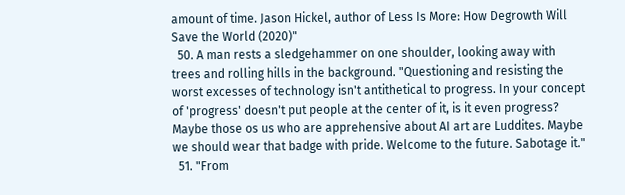amount of time. Jason Hickel, author of Less Is More: How Degrowth Will Save the World (2020)"
  50. A man rests a sledgehammer on one shoulder, looking away with trees and rolling hills in the background. "Questioning and resisting the worst excesses of technology isn't antithetical to progress. In your concept of 'progress' doesn't put people at the center of it, is it even progress? Maybe those os us who are apprehensive about AI art are Luddites. Maybe we should wear that badge with pride. Welcome to the future. Sabotage it."
  51. "From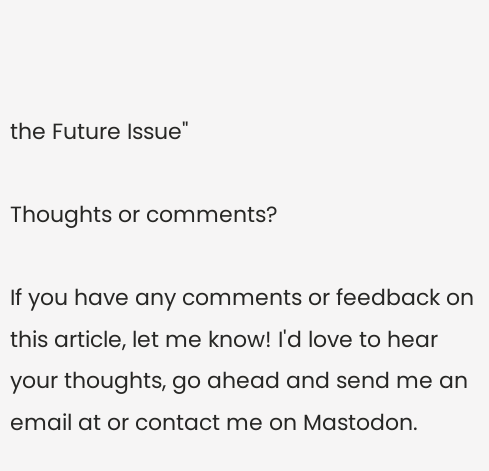the Future Issue"

Thoughts or comments?

If you have any comments or feedback on this article, let me know! I'd love to hear your thoughts, go ahead and send me an email at or contact me on Mastodon.